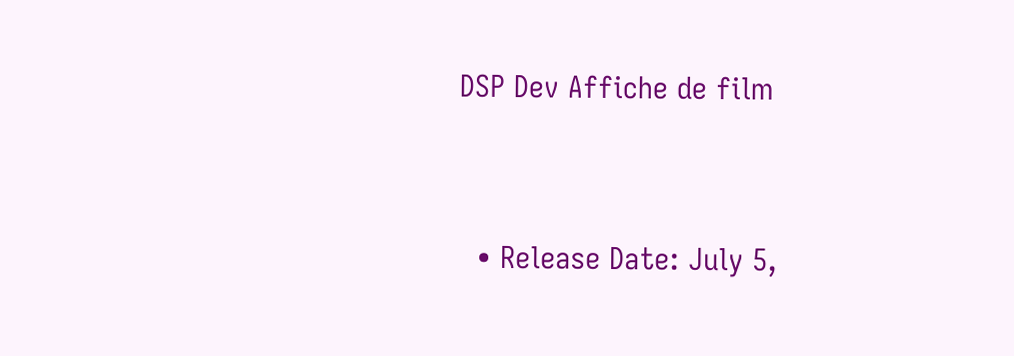DSP Dev Affiche de film


  • Release Date: July 5,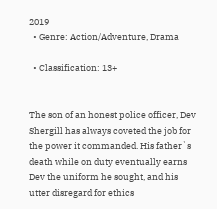2019
  • Genre: Action/Adventure, Drama

  • Classification: 13+


The son of an honest police officer, Dev Shergill has always coveted the job for the power it commanded. His father`s death while on duty eventually earns Dev the uniform he sought, and his utter disregard for ethics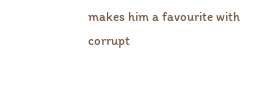makes him a favourite with corrupt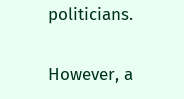politicians.

However, a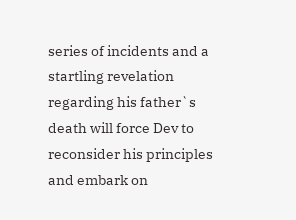series of incidents and a startling revelation regarding his father`s death will force Dev to reconsider his principles and embark on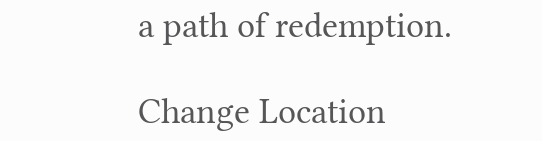a path of redemption.

Change Location